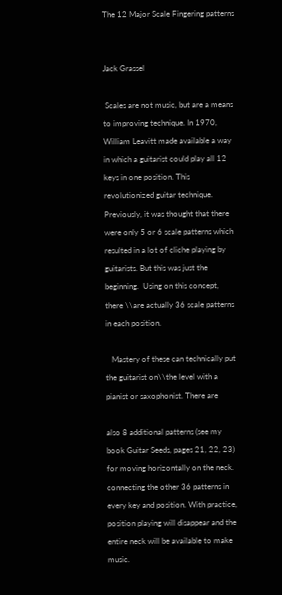The 12 Major Scale Fingering patterns


Jack Grassel

 Scales are not music, but are a means to improving technique. In 1970, William Leavitt made available a way in which a guitarist could play all 12 keys in one position. This revolutionized guitar technique. Previously, it was thought that there were only 5 or 6 scale patterns which resulted in a lot of cliche playing by guitarists. But this was just the beginning.  Using on this concept, there \\are actually 36 scale patterns in each position.

   Mastery of these can technically put the guitarist on\\the level with a pianist or saxophonist. There are

also 8 additional patterns (see my book Guitar Seeds, pages 21, 22, 23) for moving horizontally on the neck. connecting the other 36 patterns in every key and position. With practice, position playing will disappear and the entire neck will be available to make music.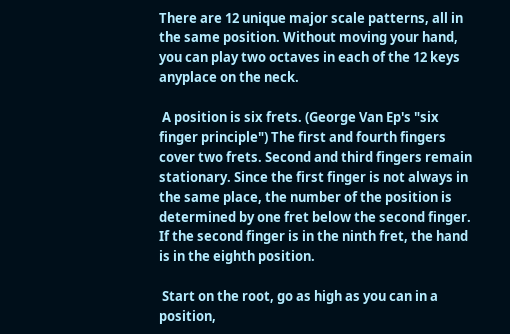There are 12 unique major scale patterns, all in the same position. Without moving your hand, you can play two octaves in each of the 12 keys anyplace on the neck.

 A position is six frets. (George Van Ep's "six finger principle") The first and fourth fingers cover two frets. Second and third fingers remain stationary. Since the first finger is not always in the same place, the number of the position is determined by one fret below the second finger. If the second finger is in the ninth fret, the hand is in the eighth position.

 Start on the root, go as high as you can in a position,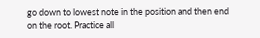go down to lowest note in the position and then end on the root. Practice all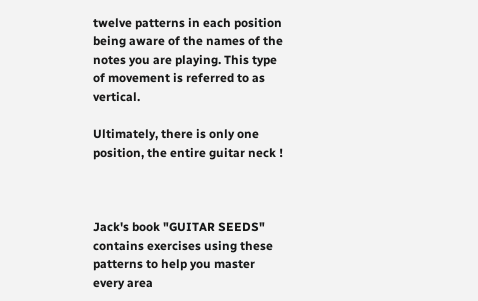twelve patterns in each position being aware of the names of the notes you are playing. This type of movement is referred to as vertical.

Ultimately, there is only one position, the entire guitar neck !



Jack's book "GUITAR SEEDS" contains exercises using these patterns to help you master every area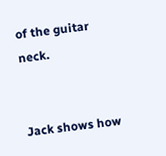of the guitar neck.


Jack shows how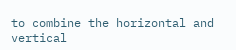to combine the horizontal and vertical